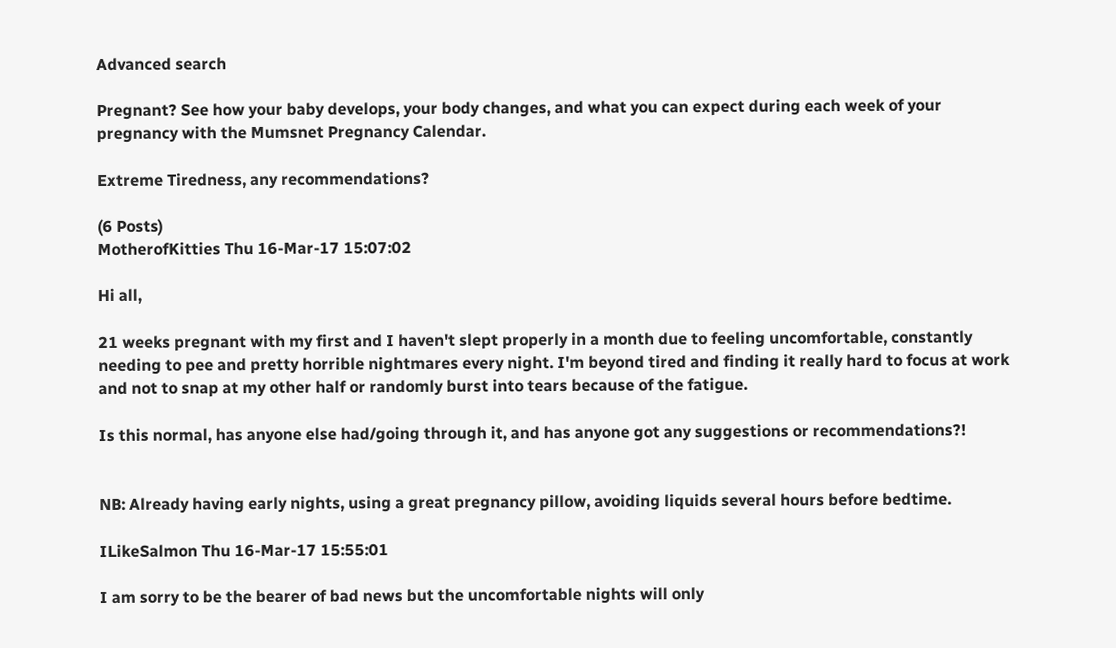Advanced search

Pregnant? See how your baby develops, your body changes, and what you can expect during each week of your pregnancy with the Mumsnet Pregnancy Calendar.

Extreme Tiredness, any recommendations?

(6 Posts)
MotherofKitties Thu 16-Mar-17 15:07:02

Hi all,

21 weeks pregnant with my first and I haven't slept properly in a month due to feeling uncomfortable, constantly needing to pee and pretty horrible nightmares every night. I'm beyond tired and finding it really hard to focus at work and not to snap at my other half or randomly burst into tears because of the fatigue.

Is this normal, has anyone else had/going through it, and has anyone got any suggestions or recommendations?!


NB: Already having early nights, using a great pregnancy pillow, avoiding liquids several hours before bedtime.

ILikeSalmon Thu 16-Mar-17 15:55:01

I am sorry to be the bearer of bad news but the uncomfortable nights will only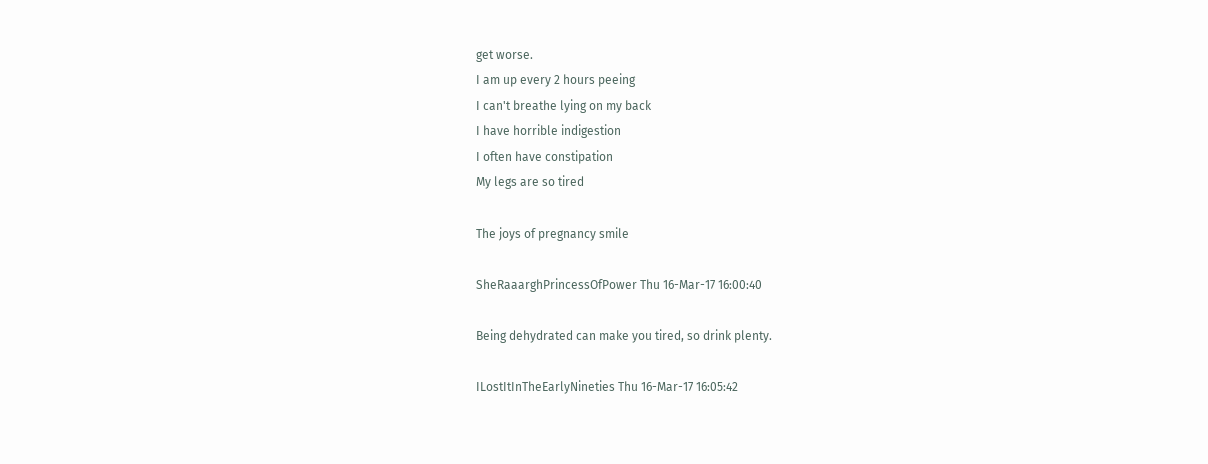get worse.
I am up every 2 hours peeing
I can't breathe lying on my back
I have horrible indigestion
I often have constipation
My legs are so tired

The joys of pregnancy smile

SheRaaarghPrincessOfPower Thu 16-Mar-17 16:00:40

Being dehydrated can make you tired, so drink plenty.

ILostItInTheEarlyNineties Thu 16-Mar-17 16:05:42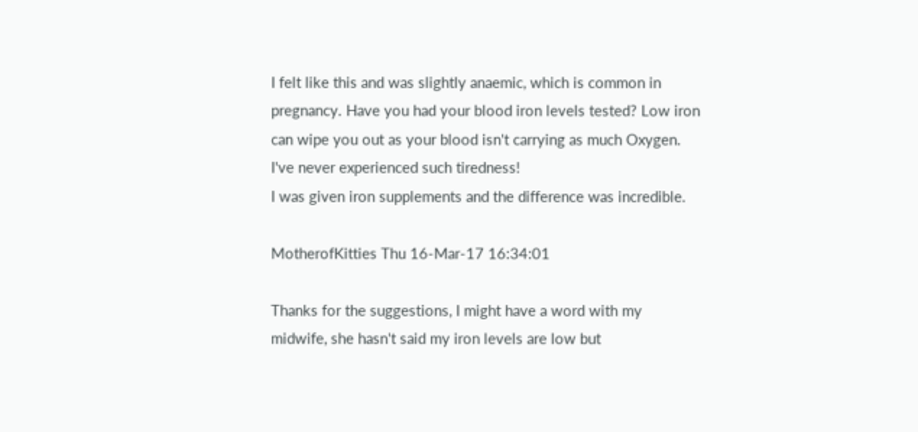I felt like this and was slightly anaemic, which is common in pregnancy. Have you had your blood iron levels tested? Low iron can wipe you out as your blood isn't carrying as much Oxygen. I've never experienced such tiredness!
I was given iron supplements and the difference was incredible.

MotherofKitties Thu 16-Mar-17 16:34:01

Thanks for the suggestions, I might have a word with my midwife, she hasn't said my iron levels are low but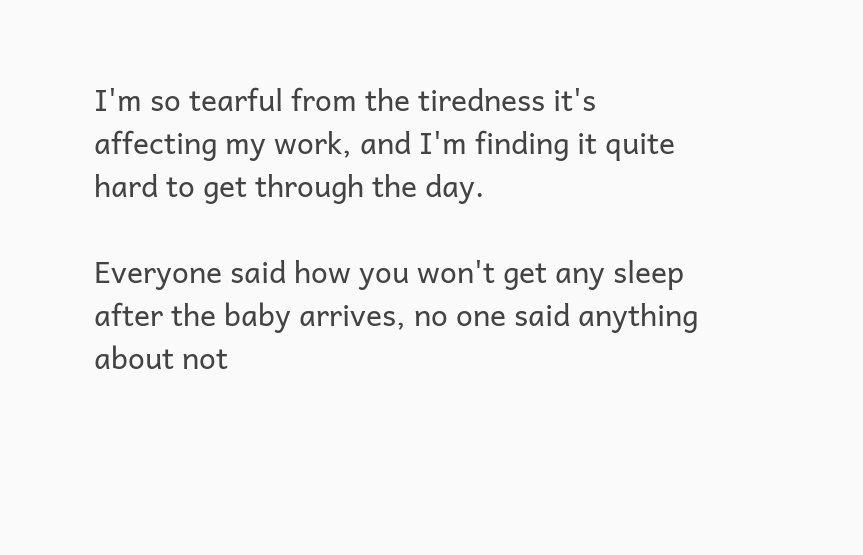I'm so tearful from the tiredness it's affecting my work, and I'm finding it quite hard to get through the day.

Everyone said how you won't get any sleep after the baby arrives, no one said anything about not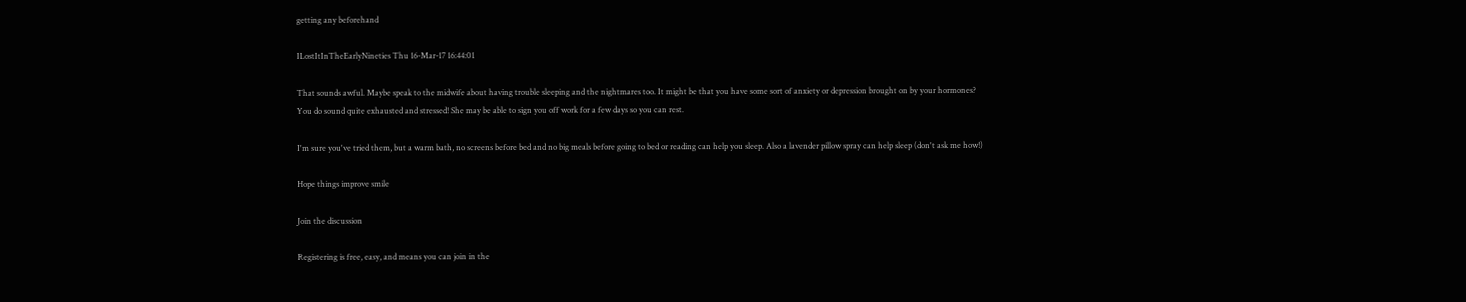getting any beforehand

ILostItInTheEarlyNineties Thu 16-Mar-17 16:44:01

That sounds awful. Maybe speak to the midwife about having trouble sleeping and the nightmares too. It might be that you have some sort of anxiety or depression brought on by your hormones?
You do sound quite exhausted and stressed! She may be able to sign you off work for a few days so you can rest.

I'm sure you've tried them, but a warm bath, no screens before bed and no big meals before going to bed or reading can help you sleep. Also a lavender pillow spray can help sleep (don't ask me how!)

Hope things improve smile

Join the discussion

Registering is free, easy, and means you can join in the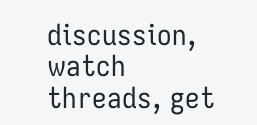discussion, watch threads, get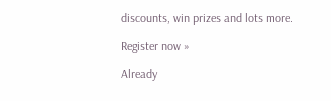discounts, win prizes and lots more.

Register now »

Already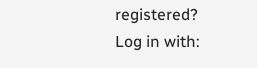registered? Log in with: